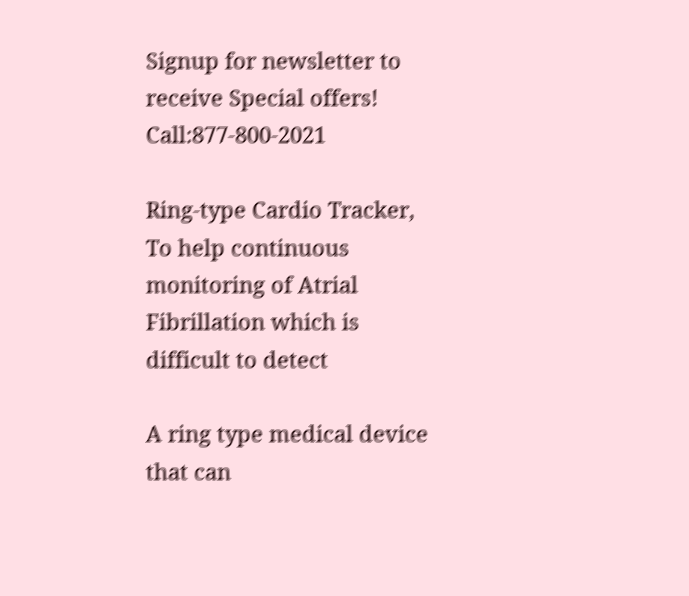Signup for newsletter to receive Special offers! Call:877-800-2021

Ring-type Cardio Tracker, To help continuous monitoring of Atrial Fibrillation which is difficult to detect

A ring type medical device that can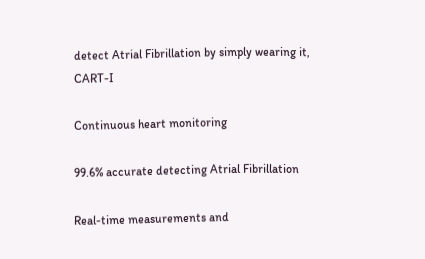detect Atrial Fibrillation by simply wearing it, CART-I

Continuous heart monitoring

99.6% accurate detecting Atrial Fibrillation

Real-time measurements and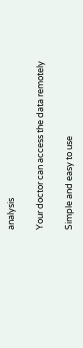analysis

Your doctor can access the data remotely

Simple and easy to use